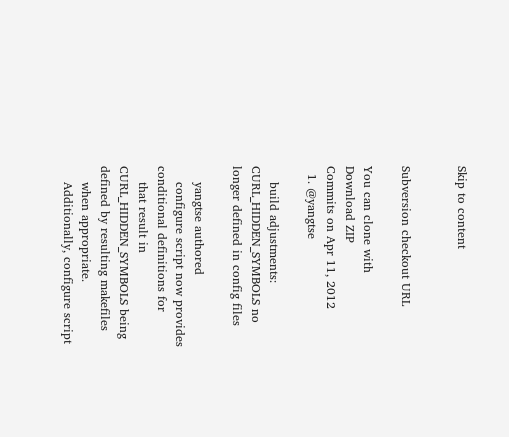Skip to content


Subversion checkout URL

You can clone with
Download ZIP
Commits on Apr 11, 2012
  1. @yangtse

    build adjustments: CURL_HIDDEN_SYMBOLS no longer defined in config files

    yangtse authored
    configure script now provides conditional definitions for
    that result in CURL_HIDDEN_SYMBOLS being defined by resulting makefiles
    when appropriate.
    Additionally, configure script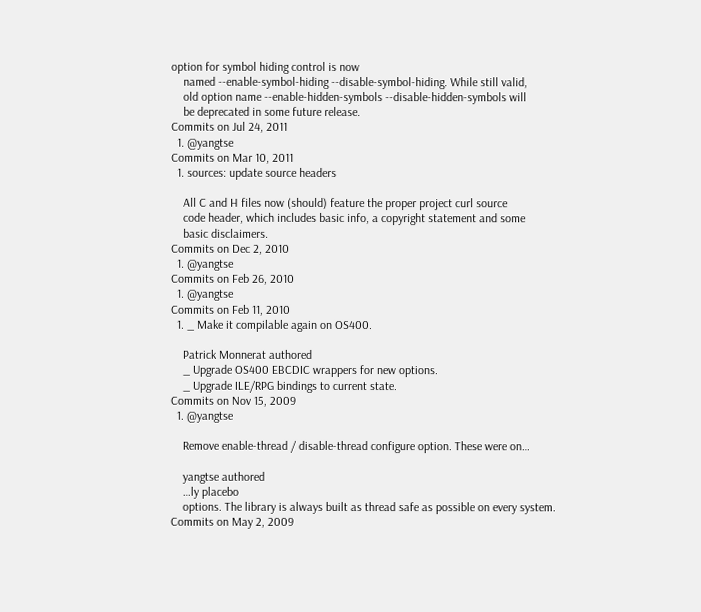option for symbol hiding control is now
    named --enable-symbol-hiding --disable-symbol-hiding. While still valid,
    old option name --enable-hidden-symbols --disable-hidden-symbols will
    be deprecated in some future release.
Commits on Jul 24, 2011
  1. @yangtse
Commits on Mar 10, 2011
  1. sources: update source headers

    All C and H files now (should) feature the proper project curl source
    code header, which includes basic info, a copyright statement and some
    basic disclaimers.
Commits on Dec 2, 2010
  1. @yangtse
Commits on Feb 26, 2010
  1. @yangtse
Commits on Feb 11, 2010
  1. _ Make it compilable again on OS400.

    Patrick Monnerat authored
    _ Upgrade OS400 EBCDIC wrappers for new options.
    _ Upgrade ILE/RPG bindings to current state.
Commits on Nov 15, 2009
  1. @yangtse

    Remove enable-thread / disable-thread configure option. These were on…

    yangtse authored
    …ly placebo
    options. The library is always built as thread safe as possible on every system.
Commits on May 2, 2009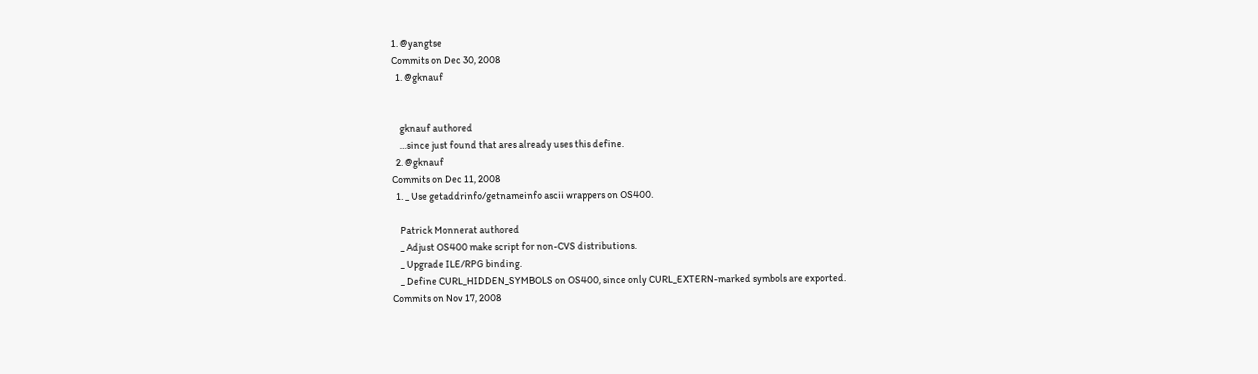1. @yangtse
Commits on Dec 30, 2008
  1. @gknauf


    gknauf authored
    …since just found that ares already uses this define.
  2. @gknauf
Commits on Dec 11, 2008
  1. _ Use getaddrinfo/getnameinfo ascii wrappers on OS400.

    Patrick Monnerat authored
    _ Adjust OS400 make script for non-CVS distributions.
    _ Upgrade ILE/RPG binding.
    _ Define CURL_HIDDEN_SYMBOLS on OS400, since only CURL_EXTERN-marked symbols are exported.
Commits on Nov 17, 2008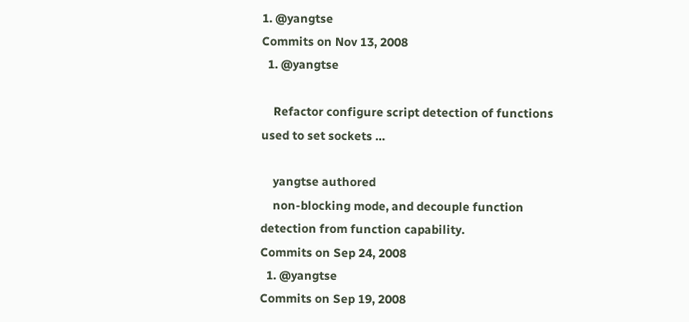1. @yangtse
Commits on Nov 13, 2008
  1. @yangtse

    Refactor configure script detection of functions used to set sockets …

    yangtse authored
    non-blocking mode, and decouple function detection from function capability.
Commits on Sep 24, 2008
  1. @yangtse
Commits on Sep 19, 2008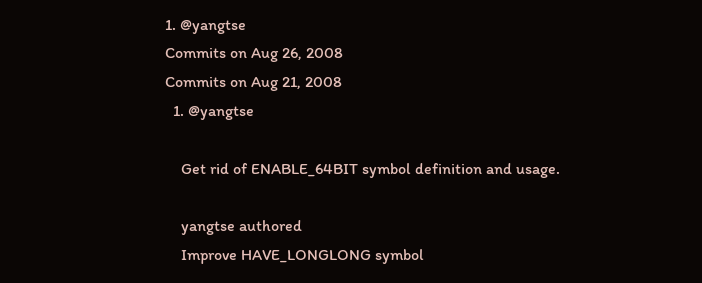1. @yangtse
Commits on Aug 26, 2008
Commits on Aug 21, 2008
  1. @yangtse

    Get rid of ENABLE_64BIT symbol definition and usage.

    yangtse authored
    Improve HAVE_LONGLONG symbol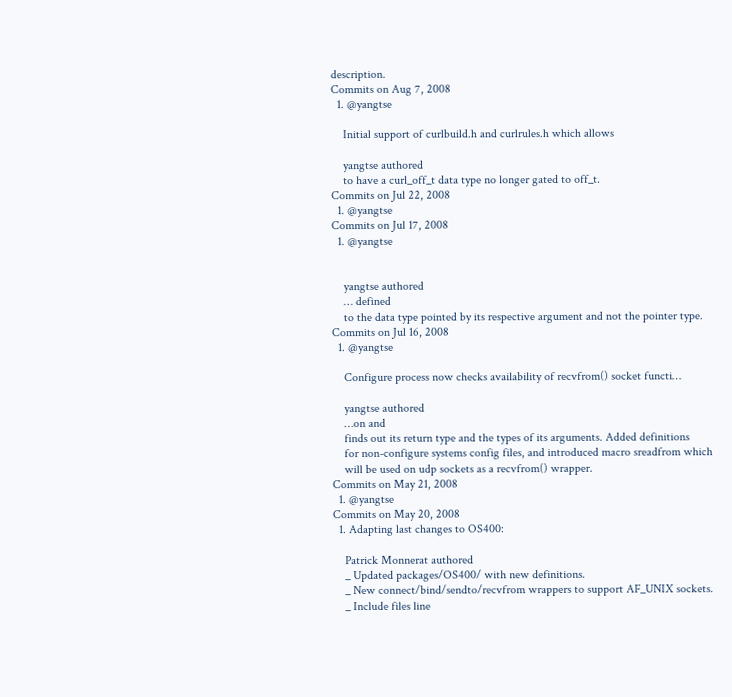description.
Commits on Aug 7, 2008
  1. @yangtse

    Initial support of curlbuild.h and curlrules.h which allows

    yangtse authored
    to have a curl_off_t data type no longer gated to off_t.
Commits on Jul 22, 2008
  1. @yangtse
Commits on Jul 17, 2008
  1. @yangtse


    yangtse authored
    … defined
    to the data type pointed by its respective argument and not the pointer type.
Commits on Jul 16, 2008
  1. @yangtse

    Configure process now checks availability of recvfrom() socket functi…

    yangtse authored
    …on and
    finds out its return type and the types of its arguments. Added definitions
    for non-configure systems config files, and introduced macro sreadfrom which
    will be used on udp sockets as a recvfrom() wrapper.
Commits on May 21, 2008
  1. @yangtse
Commits on May 20, 2008
  1. Adapting last changes to OS400:

    Patrick Monnerat authored
    _ Updated packages/OS400/ with new definitions.
    _ New connect/bind/sendto/recvfrom wrappers to support AF_UNIX sockets.
    _ Include files line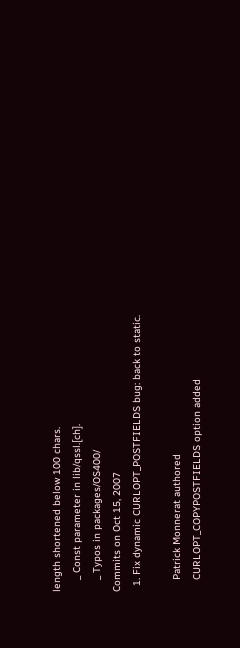length shortened below 100 chars.
    _ Const parameter in lib/qssl.[ch].
    _ Typos in packages/OS400/
Commits on Oct 15, 2007
  1. Fix dynamic CURLOPT_POSTFIELDS bug: back to static.

    Patrick Monnerat authored
    CURLOPT_COPYPOSTFIELDS option added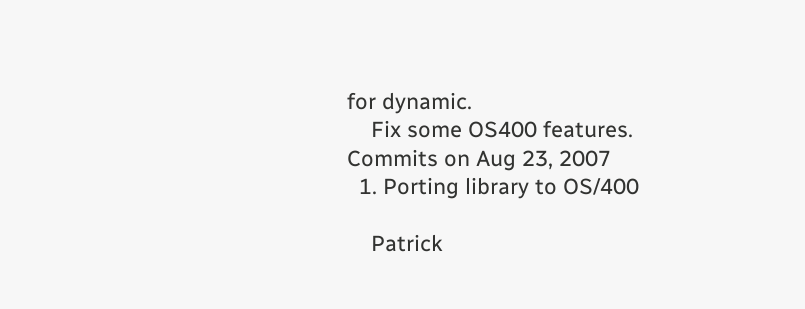for dynamic.
    Fix some OS400 features.
Commits on Aug 23, 2007
  1. Porting library to OS/400

    Patrick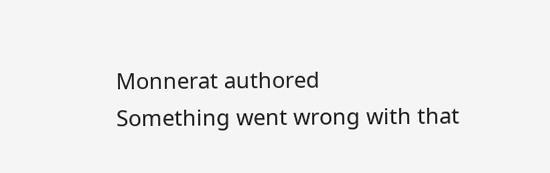Monnerat authored
Something went wrong with that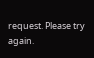request. Please try again.